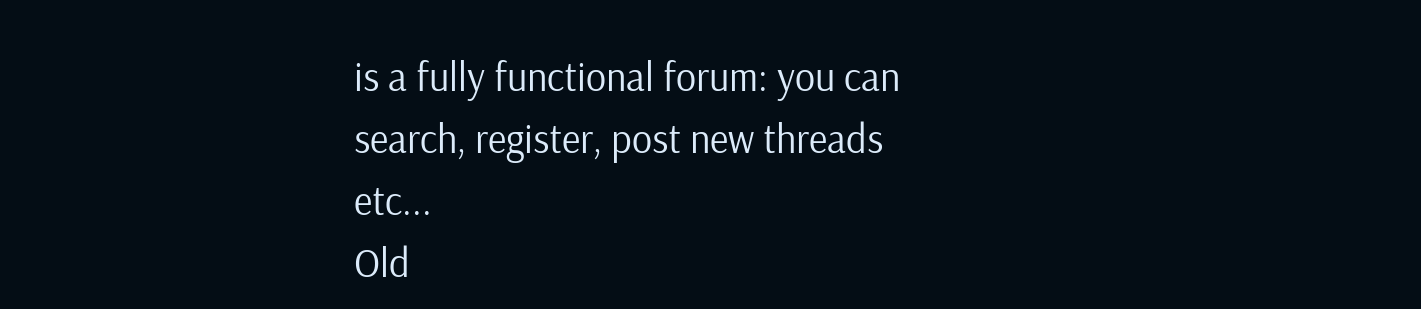is a fully functional forum: you can search, register, post new threads etc...
Old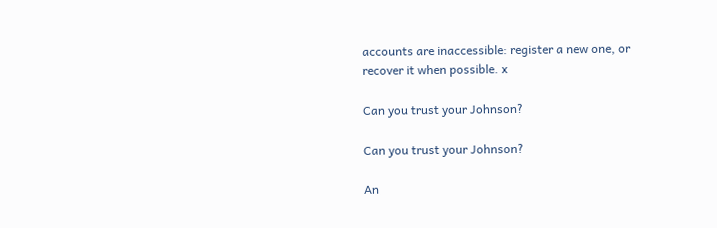accounts are inaccessible: register a new one, or recover it when possible. x

Can you trust your Johnson?

Can you trust your Johnson?

An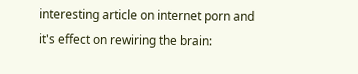interesting article on internet porn and it's effect on rewiring the brain: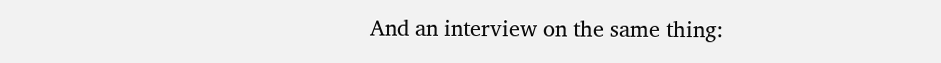And an interview on the same thing: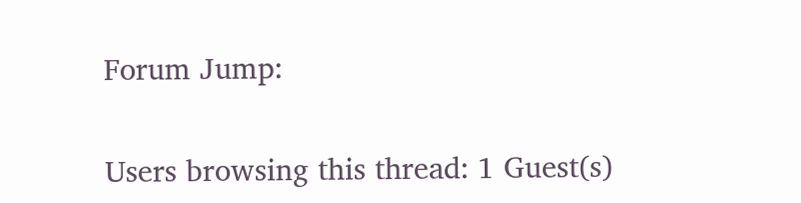Forum Jump:

Users browsing this thread: 1 Guest(s)